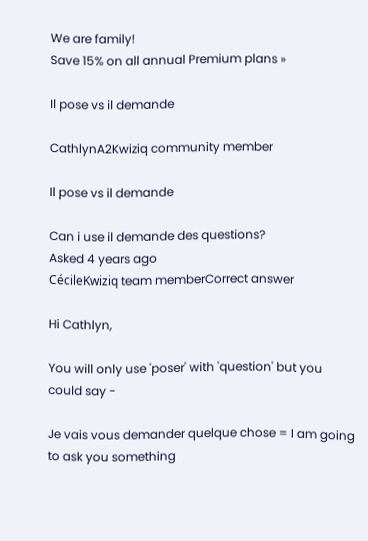We are family!
Save 15% on all annual Premium plans »

Il pose vs il demande

CathlynA2Kwiziq community member

Il pose vs il demande

Can i use il demande des questions?
Asked 4 years ago
CécileKwiziq team memberCorrect answer

Hi Cathlyn,

You will only use 'poser' with 'question' but you could say -

Je vais vous demander quelque chose = I am going to ask you something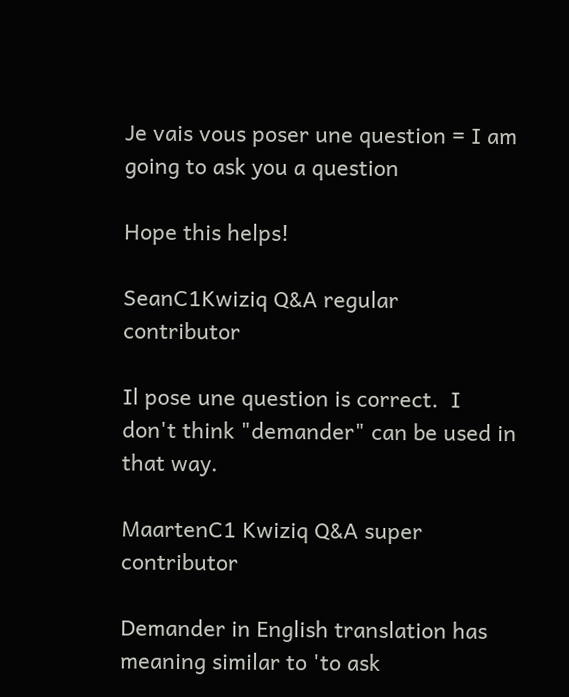Je vais vous poser une question = I am going to ask you a question

Hope this helps!

SeanC1Kwiziq Q&A regular contributor

Il pose une question is correct.  I don't think "demander" can be used in that way.

MaartenC1 Kwiziq Q&A super contributor

Demander in English translation has meaning similar to 'to ask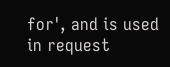for', and is used in request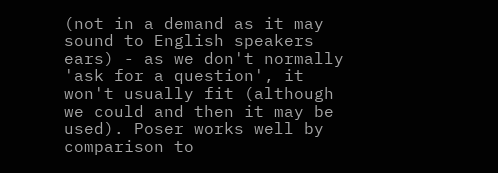(not in a demand as it may sound to English speakers ears) - as we don't normally 'ask for a question', it won't usually fit (although we could and then it may be used). Poser works well by comparison to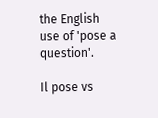the English use of 'pose a question'.

Il pose vs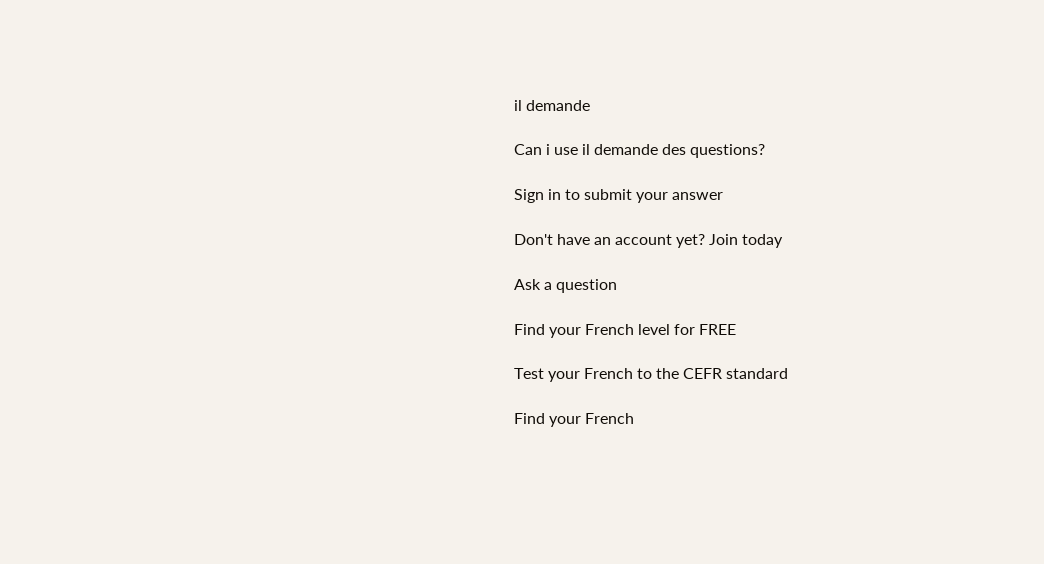il demande

Can i use il demande des questions?

Sign in to submit your answer

Don't have an account yet? Join today

Ask a question

Find your French level for FREE

Test your French to the CEFR standard

Find your French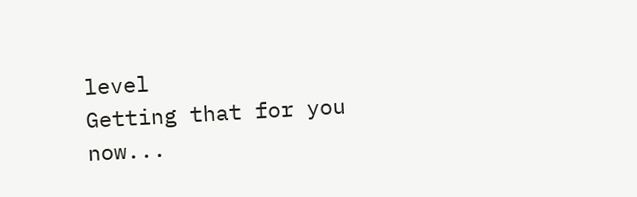level
Getting that for you now...